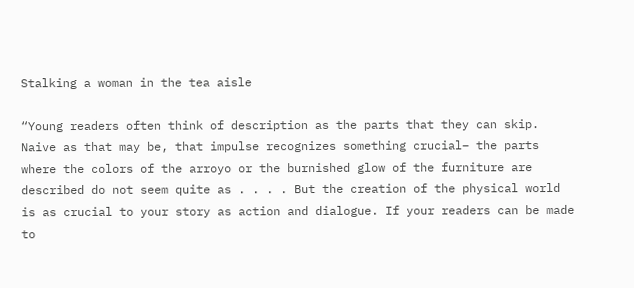Stalking a woman in the tea aisle

“Young readers often think of description as the parts that they can skip. Naive as that may be, that impulse recognizes something crucial– the parts where the colors of the arroyo or the burnished glow of the furniture are described do not seem quite as . . . . But the creation of the physical world is as crucial to your story as action and dialogue. If your readers can be made to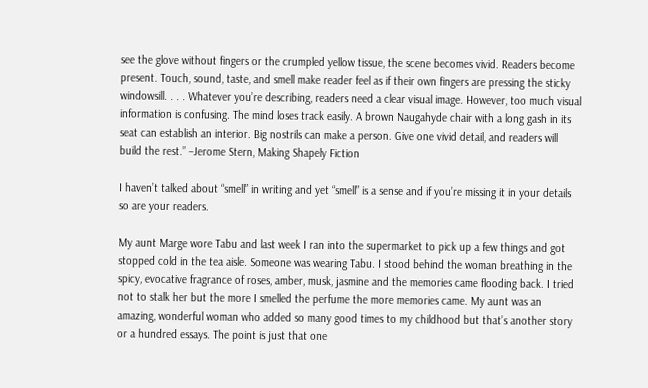see the glove without fingers or the crumpled yellow tissue, the scene becomes vivid. Readers become present. Touch, sound, taste, and smell make reader feel as if their own fingers are pressing the sticky windowsill. . . . Whatever you’re describing, readers need a clear visual image. However, too much visual information is confusing. The mind loses track easily. A brown Naugahyde chair with a long gash in its seat can establish an interior. Big nostrils can make a person. Give one vivid detail, and readers will build the rest.” –Jerome Stern, Making Shapely Fiction

I haven’t talked about “smell” in writing and yet “smell” is a sense and if you’re missing it in your details so are your readers.

My aunt Marge wore Tabu and last week I ran into the supermarket to pick up a few things and got stopped cold in the tea aisle. Someone was wearing Tabu. I stood behind the woman breathing in the spicy, evocative fragrance of roses, amber, musk, jasmine and the memories came flooding back. I tried not to stalk her but the more I smelled the perfume the more memories came. My aunt was an amazing, wonderful woman who added so many good times to my childhood but that’s another story or a hundred essays. The point is just that one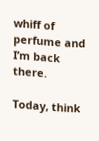whiff of perfume and I’m back there.

Today, think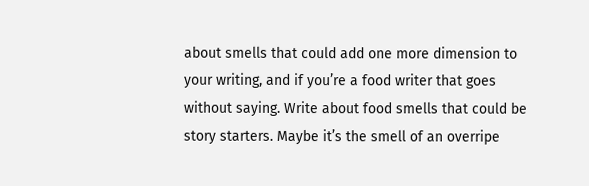about smells that could add one more dimension to your writing, and if you’re a food writer that goes without saying. Write about food smells that could be story starters. Maybe it’s the smell of an overripe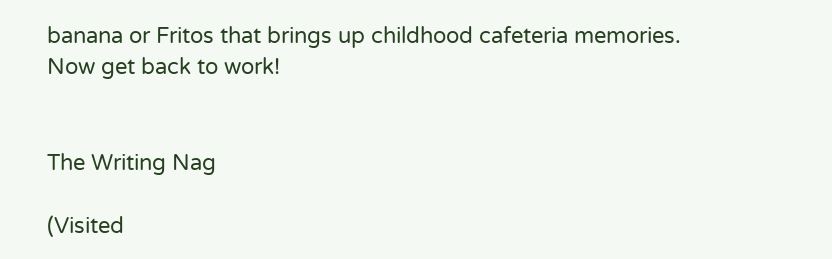banana or Fritos that brings up childhood cafeteria memories. Now get back to work!


The Writing Nag

(Visited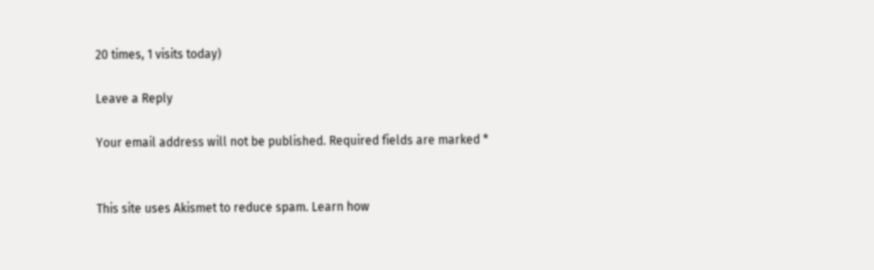20 times, 1 visits today)

Leave a Reply

Your email address will not be published. Required fields are marked *


This site uses Akismet to reduce spam. Learn how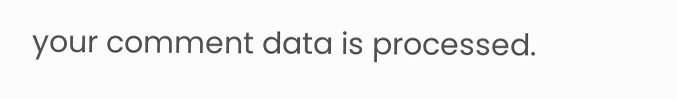your comment data is processed.